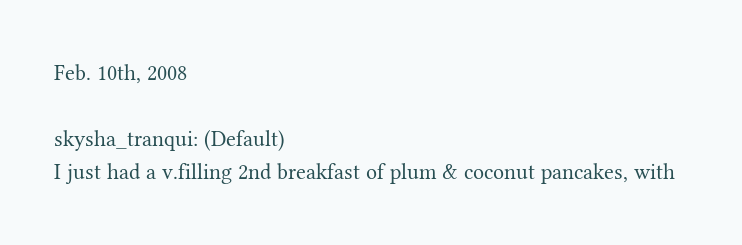Feb. 10th, 2008

skysha_tranqui: (Default)
I just had a v.filling 2nd breakfast of plum & coconut pancakes, with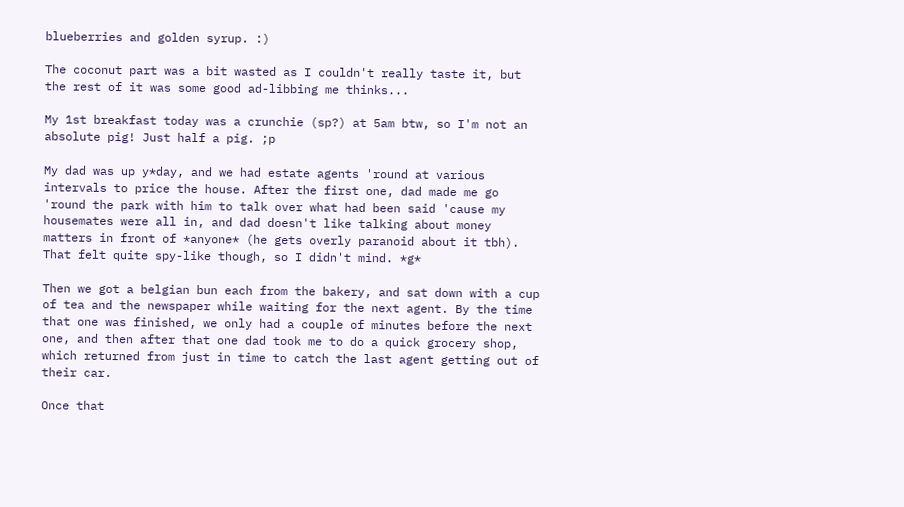blueberries and golden syrup. :)

The coconut part was a bit wasted as I couldn't really taste it, but the rest of it was some good ad-libbing me thinks...

My 1st breakfast today was a crunchie (sp?) at 5am btw, so I'm not an absolute pig! Just half a pig. ;p

My dad was up y*day, and we had estate agents 'round at various intervals to price the house. After the first one, dad made me go 'round the park with him to talk over what had been said 'cause my housemates were all in, and dad doesn't like talking about money matters in front of *anyone* (he gets overly paranoid about it tbh). That felt quite spy-like though, so I didn't mind. *g*

Then we got a belgian bun each from the bakery, and sat down with a cup of tea and the newspaper while waiting for the next agent. By the time that one was finished, we only had a couple of minutes before the next one, and then after that one dad took me to do a quick grocery shop, which returned from just in time to catch the last agent getting out of their car.

Once that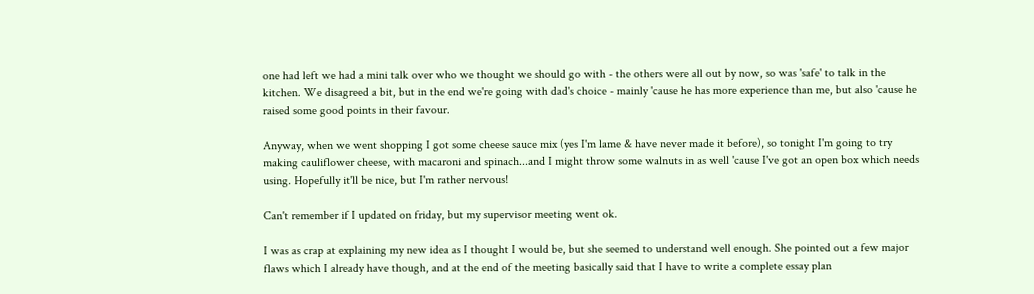one had left we had a mini talk over who we thought we should go with - the others were all out by now, so was 'safe' to talk in the kitchen. We disagreed a bit, but in the end we're going with dad's choice - mainly 'cause he has more experience than me, but also 'cause he raised some good points in their favour.

Anyway, when we went shopping I got some cheese sauce mix (yes I'm lame & have never made it before), so tonight I'm going to try making cauliflower cheese, with macaroni and spinach...and I might throw some walnuts in as well 'cause I've got an open box which needs using. Hopefully it'll be nice, but I'm rather nervous!

Can't remember if I updated on friday, but my supervisor meeting went ok.

I was as crap at explaining my new idea as I thought I would be, but she seemed to understand well enough. She pointed out a few major flaws which I already have though, and at the end of the meeting basically said that I have to write a complete essay plan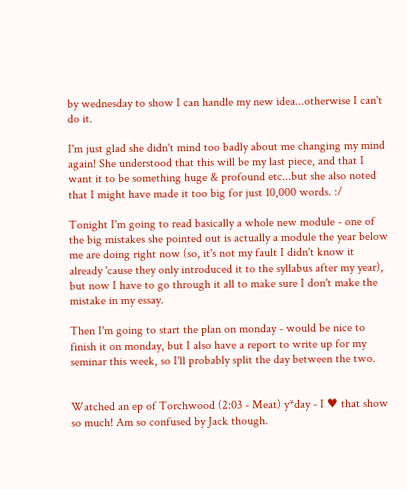by wednesday to show I can handle my new idea...otherwise I can't do it.

I'm just glad she didn't mind too badly about me changing my mind again! She understood that this will be my last piece, and that I want it to be something huge & profound etc...but she also noted that I might have made it too big for just 10,000 words. :/

Tonight I'm going to read basically a whole new module - one of the big mistakes she pointed out is actually a module the year below me are doing right now (so, it's not my fault I didn't know it already 'cause they only introduced it to the syllabus after my year), but now I have to go through it all to make sure I don't make the mistake in my essay.

Then I'm going to start the plan on monday - would be nice to finish it on monday, but I also have a report to write up for my seminar this week, so I'll probably split the day between the two.


Watched an ep of Torchwood (2:03 - Meat) y*day - I ♥ that show so much! Am so confused by Jack though.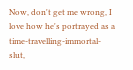Now, don't get me wrong, I love how he's portrayed as a time-travelling-immortal-slut,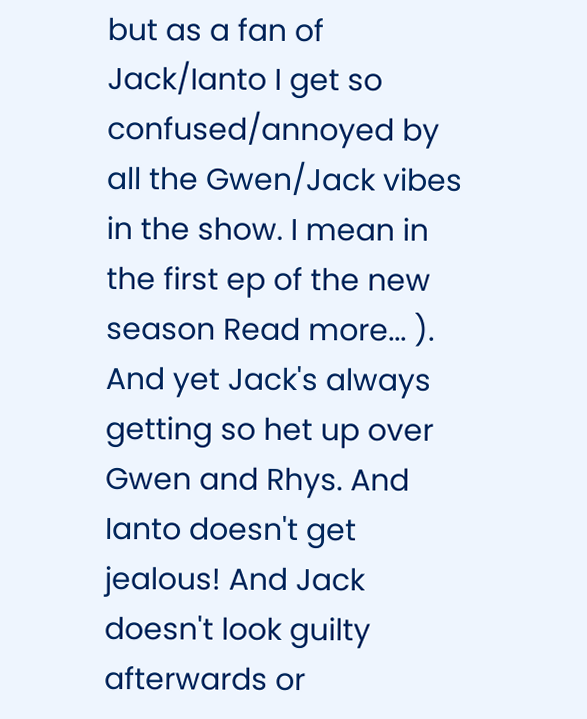but as a fan of Jack/Ianto I get so confused/annoyed by all the Gwen/Jack vibes in the show. I mean in the first ep of the new season Read more... ). And yet Jack's always getting so het up over Gwen and Rhys. And Ianto doesn't get jealous! And Jack doesn't look guilty afterwards or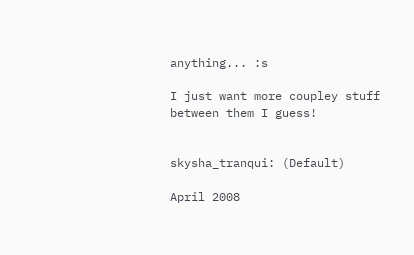anything... :s

I just want more coupley stuff between them I guess!


skysha_tranqui: (Default)

April 2008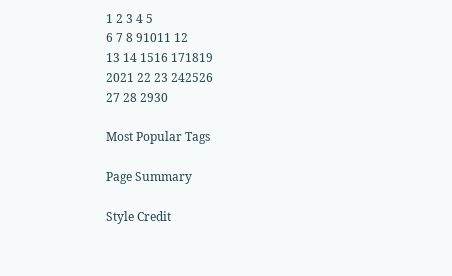1 2 3 4 5
6 7 8 91011 12
13 14 1516 171819
2021 22 23 242526
27 28 2930

Most Popular Tags

Page Summary

Style Credit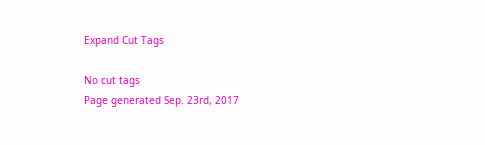Expand Cut Tags

No cut tags
Page generated Sep. 23rd, 2017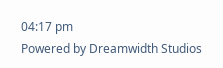04:17 pm
Powered by Dreamwidth Studios